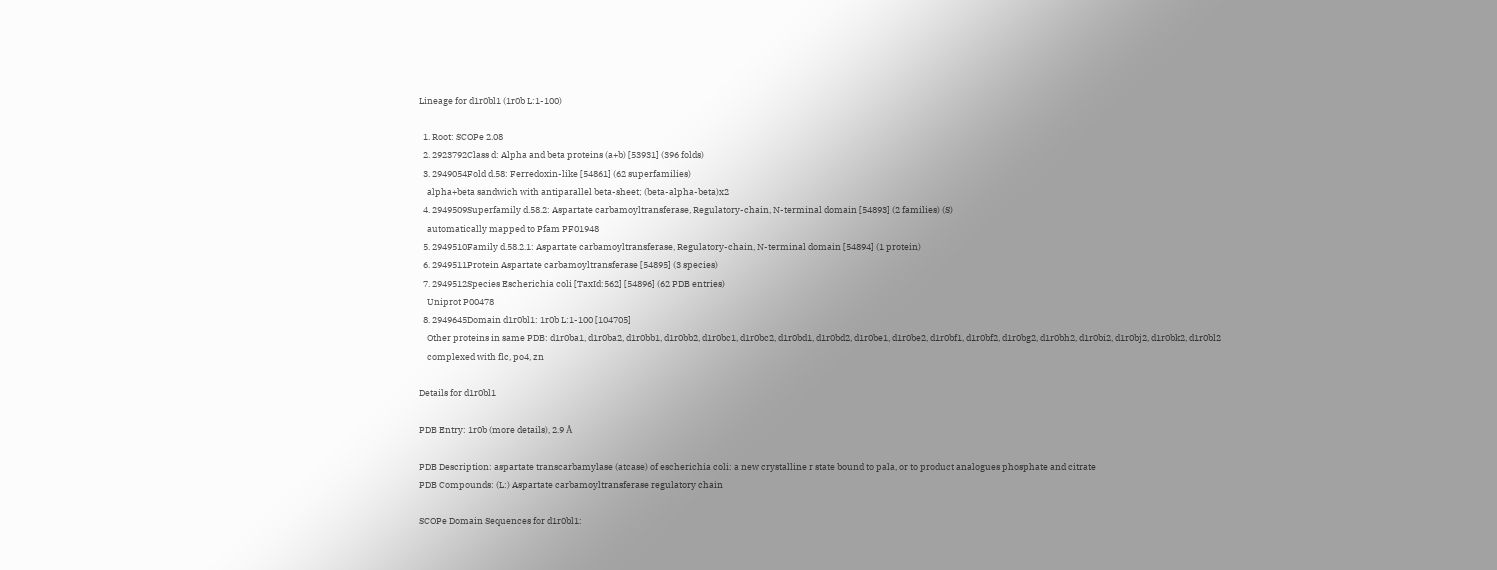Lineage for d1r0bl1 (1r0b L:1-100)

  1. Root: SCOPe 2.08
  2. 2923792Class d: Alpha and beta proteins (a+b) [53931] (396 folds)
  3. 2949054Fold d.58: Ferredoxin-like [54861] (62 superfamilies)
    alpha+beta sandwich with antiparallel beta-sheet; (beta-alpha-beta)x2
  4. 2949509Superfamily d.58.2: Aspartate carbamoyltransferase, Regulatory-chain, N-terminal domain [54893] (2 families) (S)
    automatically mapped to Pfam PF01948
  5. 2949510Family d.58.2.1: Aspartate carbamoyltransferase, Regulatory-chain, N-terminal domain [54894] (1 protein)
  6. 2949511Protein Aspartate carbamoyltransferase [54895] (3 species)
  7. 2949512Species Escherichia coli [TaxId:562] [54896] (62 PDB entries)
    Uniprot P00478
  8. 2949645Domain d1r0bl1: 1r0b L:1-100 [104705]
    Other proteins in same PDB: d1r0ba1, d1r0ba2, d1r0bb1, d1r0bb2, d1r0bc1, d1r0bc2, d1r0bd1, d1r0bd2, d1r0be1, d1r0be2, d1r0bf1, d1r0bf2, d1r0bg2, d1r0bh2, d1r0bi2, d1r0bj2, d1r0bk2, d1r0bl2
    complexed with flc, po4, zn

Details for d1r0bl1

PDB Entry: 1r0b (more details), 2.9 Å

PDB Description: aspartate transcarbamylase (atcase) of escherichia coli: a new crystalline r state bound to pala, or to product analogues phosphate and citrate
PDB Compounds: (L:) Aspartate carbamoyltransferase regulatory chain

SCOPe Domain Sequences for d1r0bl1: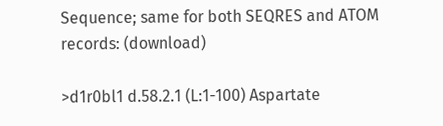Sequence; same for both SEQRES and ATOM records: (download)

>d1r0bl1 d.58.2.1 (L:1-100) Aspartate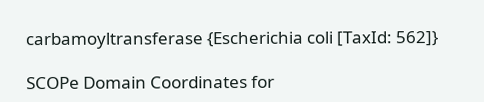carbamoyltransferase {Escherichia coli [TaxId: 562]}

SCOPe Domain Coordinates for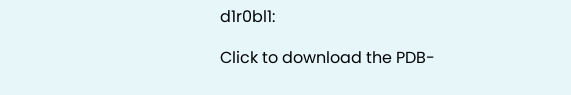d1r0bl1:

Click to download the PDB-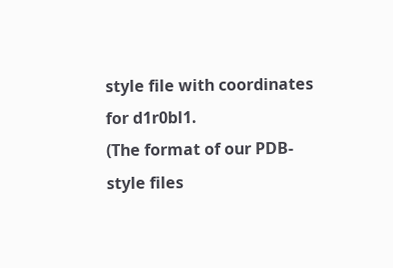style file with coordinates for d1r0bl1.
(The format of our PDB-style files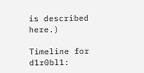is described here.)

Timeline for d1r0bl1: